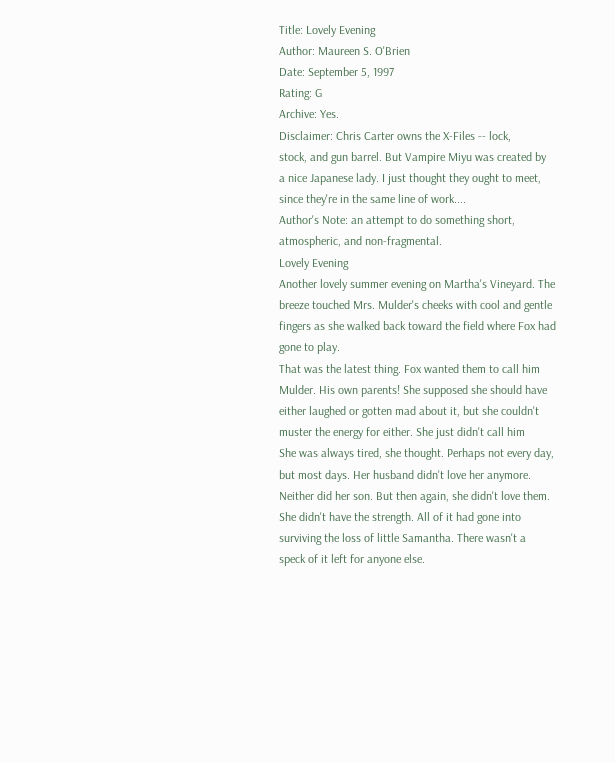Title: Lovely Evening
Author: Maureen S. O'Brien
Date: September 5, 1997
Rating: G
Archive: Yes.
Disclaimer: Chris Carter owns the X-Files -- lock,
stock, and gun barrel. But Vampire Miyu was created by
a nice Japanese lady. I just thought they ought to meet,
since they're in the same line of work....
Author's Note: an attempt to do something short,
atmospheric, and non-fragmental.
Lovely Evening
Another lovely summer evening on Martha's Vineyard. The
breeze touched Mrs. Mulder's cheeks with cool and gentle
fingers as she walked back toward the field where Fox had
gone to play.
That was the latest thing. Fox wanted them to call him
Mulder. His own parents! She supposed she should have
either laughed or gotten mad about it, but she couldn't
muster the energy for either. She just didn't call him
She was always tired, she thought. Perhaps not every day,
but most days. Her husband didn't love her anymore.
Neither did her son. But then again, she didn't love them.
She didn't have the strength. All of it had gone into
surviving the loss of little Samantha. There wasn't a
speck of it left for anyone else.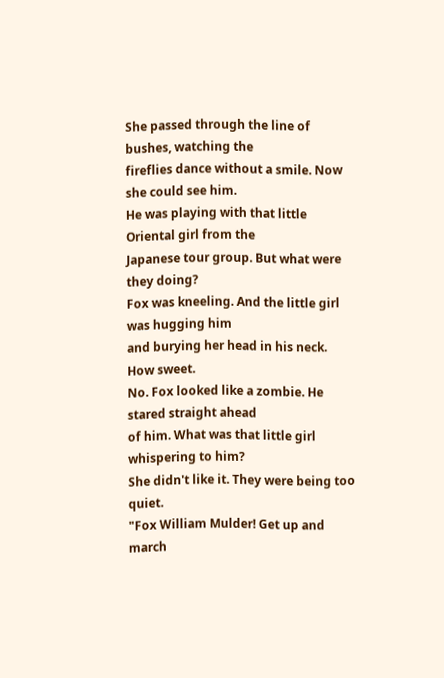She passed through the line of bushes, watching the
fireflies dance without a smile. Now she could see him.
He was playing with that little Oriental girl from the
Japanese tour group. But what were they doing?
Fox was kneeling. And the little girl was hugging him
and burying her head in his neck. How sweet.
No. Fox looked like a zombie. He stared straight ahead
of him. What was that little girl whispering to him?
She didn't like it. They were being too quiet.
"Fox William Mulder! Get up and march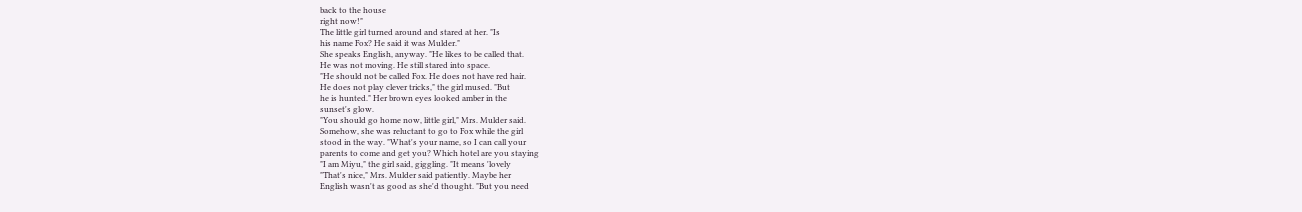back to the house
right now!"
The little girl turned around and stared at her. "Is
his name Fox? He said it was Mulder."
She speaks English, anyway. "He likes to be called that.
He was not moving. He still stared into space.
"He should not be called Fox. He does not have red hair.
He does not play clever tricks," the girl mused. "But
he is hunted." Her brown eyes looked amber in the
sunset's glow.
"You should go home now, little girl," Mrs. Mulder said.
Somehow, she was reluctant to go to Fox while the girl
stood in the way. "What's your name, so I can call your
parents to come and get you? Which hotel are you staying
"I am Miyu," the girl said, giggling. "It means 'lovely
"That's nice," Mrs. Mulder said patiently. Maybe her
English wasn't as good as she'd thought. "But you need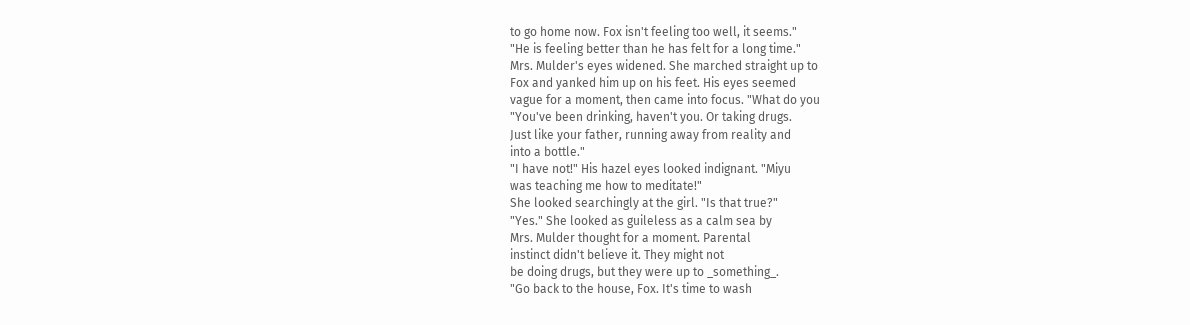to go home now. Fox isn't feeling too well, it seems."
"He is feeling better than he has felt for a long time."
Mrs. Mulder's eyes widened. She marched straight up to
Fox and yanked him up on his feet. His eyes seemed
vague for a moment, then came into focus. "What do you
"You've been drinking, haven't you. Or taking drugs.
Just like your father, running away from reality and
into a bottle."
"I have not!" His hazel eyes looked indignant. "Miyu
was teaching me how to meditate!"
She looked searchingly at the girl. "Is that true?"
"Yes." She looked as guileless as a calm sea by
Mrs. Mulder thought for a moment. Parental
instinct didn't believe it. They might not
be doing drugs, but they were up to _something_.
"Go back to the house, Fox. It's time to wash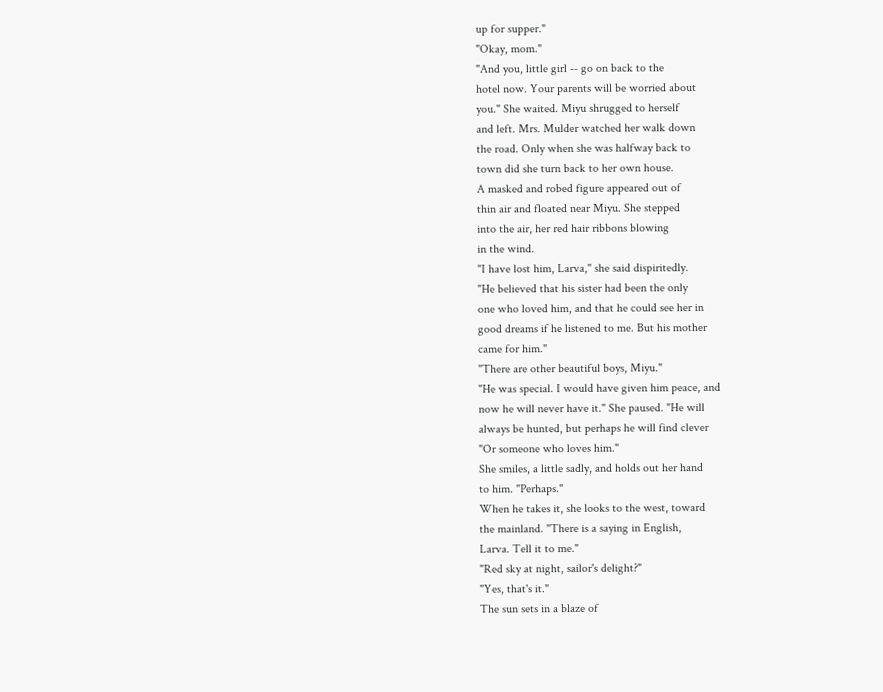up for supper."
"Okay, mom."
"And you, little girl -- go on back to the
hotel now. Your parents will be worried about
you." She waited. Miyu shrugged to herself
and left. Mrs. Mulder watched her walk down
the road. Only when she was halfway back to
town did she turn back to her own house.
A masked and robed figure appeared out of
thin air and floated near Miyu. She stepped
into the air, her red hair ribbons blowing
in the wind.
"I have lost him, Larva," she said dispiritedly.
"He believed that his sister had been the only
one who loved him, and that he could see her in
good dreams if he listened to me. But his mother
came for him."
"There are other beautiful boys, Miyu."
"He was special. I would have given him peace, and
now he will never have it." She paused. "He will
always be hunted, but perhaps he will find clever
"Or someone who loves him."
She smiles, a little sadly, and holds out her hand
to him. "Perhaps."
When he takes it, she looks to the west, toward
the mainland. "There is a saying in English,
Larva. Tell it to me."
"Red sky at night, sailor's delight?"
"Yes, that's it."
The sun sets in a blaze of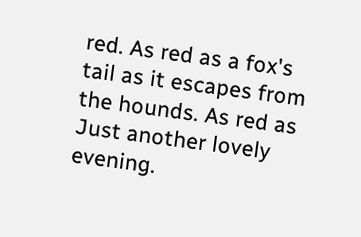red. As red as a fox's
tail as it escapes from the hounds. As red as
Just another lovely evening.